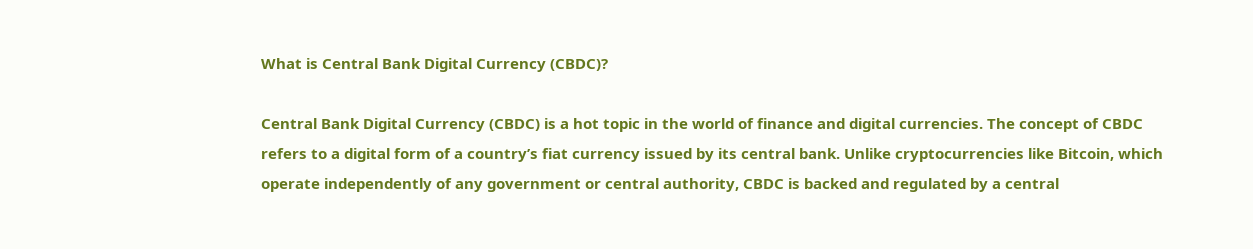What is Central Bank Digital Currency (CBDC)?

Central Bank Digital Currency (CBDC) is a hot topic in the world of finance and digital currencies. The concept of CBDC refers to a digital form of a country’s fiat currency issued by its central bank. Unlike cryptocurrencies like Bitcoin, which operate independently of any government or central authority, CBDC is backed and regulated by a central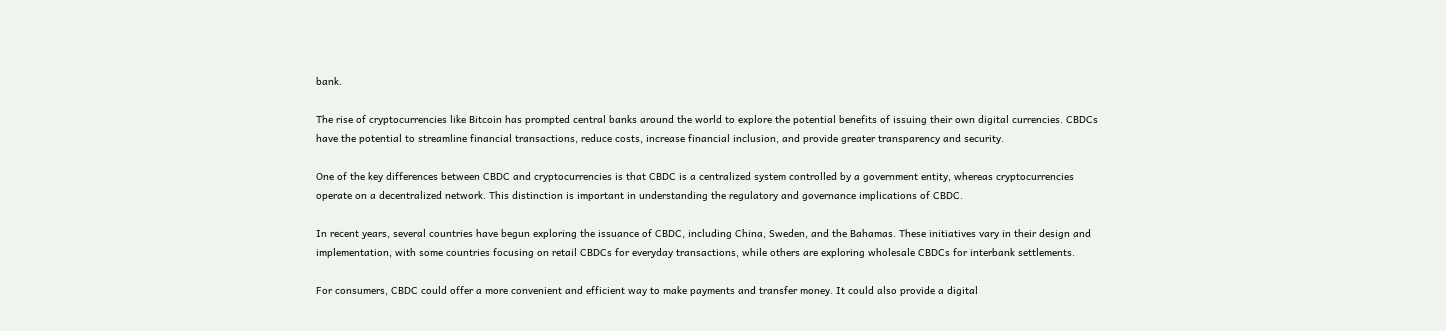bank.

The rise of cryptocurrencies like Bitcoin has prompted central banks around the world to explore the potential benefits of issuing their own digital currencies. CBDCs have the potential to streamline financial transactions, reduce costs, increase financial inclusion, and provide greater transparency and security.

One of the key differences between CBDC and cryptocurrencies is that CBDC is a centralized system controlled by a government entity, whereas cryptocurrencies operate on a decentralized network. This distinction is important in understanding the regulatory and governance implications of CBDC.

In recent years, several countries have begun exploring the issuance of CBDC, including China, Sweden, and the Bahamas. These initiatives vary in their design and implementation, with some countries focusing on retail CBDCs for everyday transactions, while others are exploring wholesale CBDCs for interbank settlements.

For consumers, CBDC could offer a more convenient and efficient way to make payments and transfer money. It could also provide a digital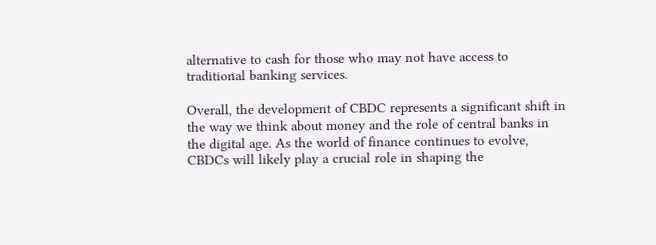alternative to cash for those who may not have access to traditional banking services.

Overall, the development of CBDC represents a significant shift in the way we think about money and the role of central banks in the digital age. As the world of finance continues to evolve, CBDCs will likely play a crucial role in shaping the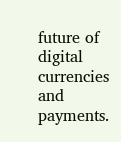future of digital currencies and payments.